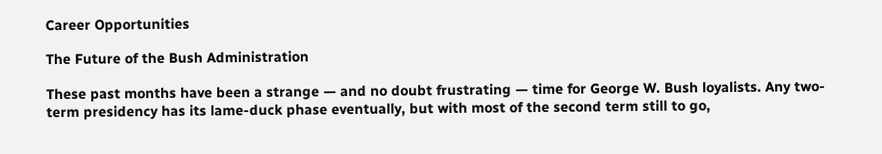Career Opportunities

The Future of the Bush Administration

These past months have been a strange — and no doubt frustrating — time for George W. Bush loyalists. Any two-term presidency has its lame-duck phase eventually, but with most of the second term still to go,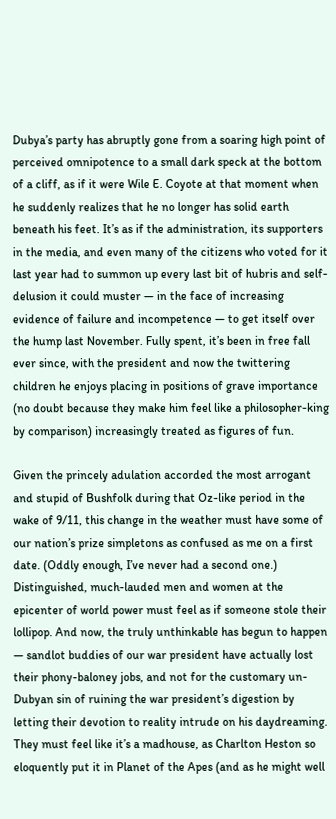Dubya’s party has abruptly gone from a soaring high point of perceived omnipotence to a small dark speck at the bottom of a cliff, as if it were Wile E. Coyote at that moment when he suddenly realizes that he no longer has solid earth beneath his feet. It’s as if the administration, its supporters in the media, and even many of the citizens who voted for it last year had to summon up every last bit of hubris and self-delusion it could muster — in the face of increasing evidence of failure and incompetence — to get itself over the hump last November. Fully spent, it’s been in free fall ever since, with the president and now the twittering children he enjoys placing in positions of grave importance (no doubt because they make him feel like a philosopher-king by comparison) increasingly treated as figures of fun.

Given the princely adulation accorded the most arrogant and stupid of Bushfolk during that Oz-like period in the wake of 9/11, this change in the weather must have some of our nation’s prize simpletons as confused as me on a first date. (Oddly enough, I’ve never had a second one.) Distinguished, much-lauded men and women at the epicenter of world power must feel as if someone stole their lollipop. And now, the truly unthinkable has begun to happen — sandlot buddies of our war president have actually lost their phony-baloney jobs, and not for the customary un-Dubyan sin of ruining the war president’s digestion by letting their devotion to reality intrude on his daydreaming. They must feel like it’s a madhouse, as Charlton Heston so eloquently put it in Planet of the Apes (and as he might well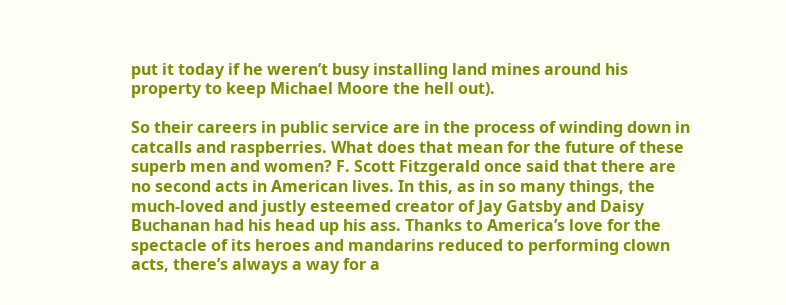put it today if he weren’t busy installing land mines around his property to keep Michael Moore the hell out).

So their careers in public service are in the process of winding down in catcalls and raspberries. What does that mean for the future of these superb men and women? F. Scott Fitzgerald once said that there are no second acts in American lives. In this, as in so many things, the much-loved and justly esteemed creator of Jay Gatsby and Daisy Buchanan had his head up his ass. Thanks to America’s love for the spectacle of its heroes and mandarins reduced to performing clown acts, there’s always a way for a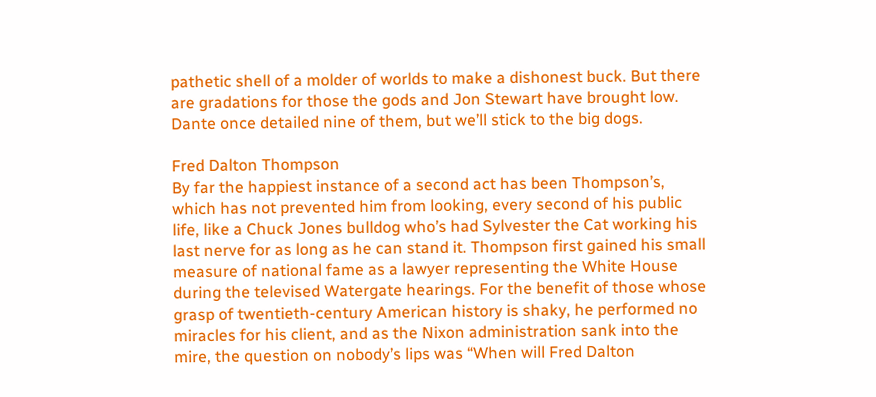pathetic shell of a molder of worlds to make a dishonest buck. But there are gradations for those the gods and Jon Stewart have brought low. Dante once detailed nine of them, but we’ll stick to the big dogs.

Fred Dalton Thompson
By far the happiest instance of a second act has been Thompson’s, which has not prevented him from looking, every second of his public life, like a Chuck Jones bulldog who’s had Sylvester the Cat working his last nerve for as long as he can stand it. Thompson first gained his small measure of national fame as a lawyer representing the White House during the televised Watergate hearings. For the benefit of those whose grasp of twentieth-century American history is shaky, he performed no miracles for his client, and as the Nixon administration sank into the mire, the question on nobody’s lips was “When will Fred Dalton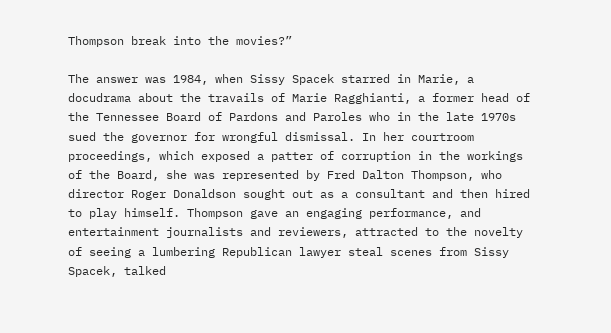Thompson break into the movies?”

The answer was 1984, when Sissy Spacek starred in Marie, a docudrama about the travails of Marie Ragghianti, a former head of the Tennessee Board of Pardons and Paroles who in the late 1970s sued the governor for wrongful dismissal. In her courtroom proceedings, which exposed a patter of corruption in the workings of the Board, she was represented by Fred Dalton Thompson, who director Roger Donaldson sought out as a consultant and then hired to play himself. Thompson gave an engaging performance, and entertainment journalists and reviewers, attracted to the novelty of seeing a lumbering Republican lawyer steal scenes from Sissy Spacek, talked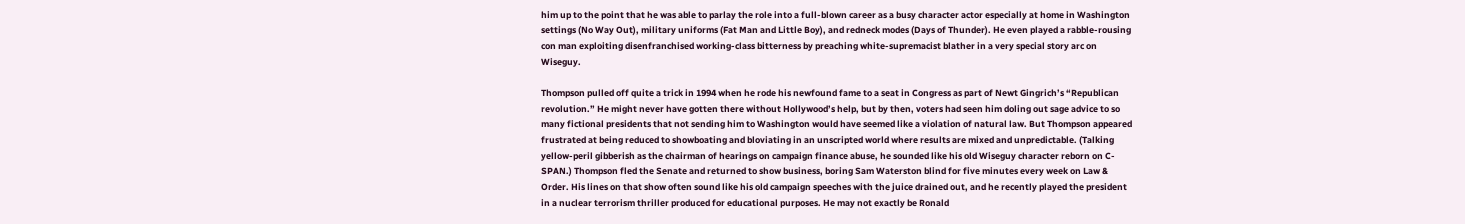him up to the point that he was able to parlay the role into a full-blown career as a busy character actor especially at home in Washington settings (No Way Out), military uniforms (Fat Man and Little Boy), and redneck modes (Days of Thunder). He even played a rabble-rousing con man exploiting disenfranchised working-class bitterness by preaching white-supremacist blather in a very special story arc on Wiseguy.

Thompson pulled off quite a trick in 1994 when he rode his newfound fame to a seat in Congress as part of Newt Gingrich’s “Republican revolution.” He might never have gotten there without Hollywood’s help, but by then, voters had seen him doling out sage advice to so many fictional presidents that not sending him to Washington would have seemed like a violation of natural law. But Thompson appeared frustrated at being reduced to showboating and bloviating in an unscripted world where results are mixed and unpredictable. (Talking yellow-peril gibberish as the chairman of hearings on campaign finance abuse, he sounded like his old Wiseguy character reborn on C-SPAN.) Thompson fled the Senate and returned to show business, boring Sam Waterston blind for five minutes every week on Law & Order. His lines on that show often sound like his old campaign speeches with the juice drained out, and he recently played the president in a nuclear terrorism thriller produced for educational purposes. He may not exactly be Ronald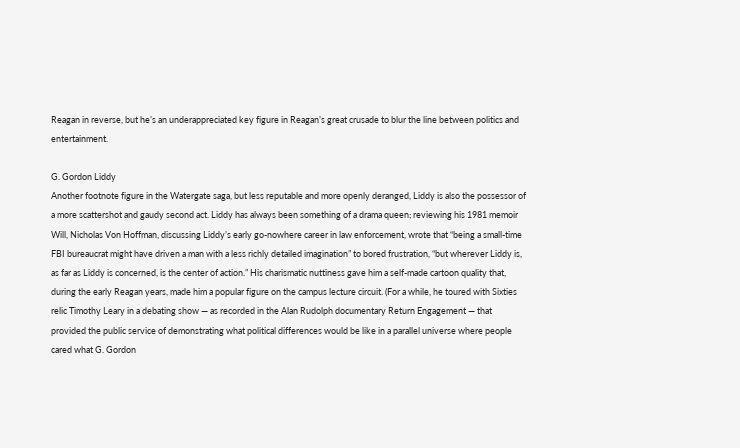Reagan in reverse, but he’s an underappreciated key figure in Reagan’s great crusade to blur the line between politics and entertainment.

G. Gordon Liddy
Another footnote figure in the Watergate saga, but less reputable and more openly deranged, Liddy is also the possessor of a more scattershot and gaudy second act. Liddy has always been something of a drama queen; reviewing his 1981 memoir Will, Nicholas Von Hoffman, discussing Liddy’s early go-nowhere career in law enforcement, wrote that “being a small-time FBI bureaucrat might have driven a man with a less richly detailed imagination” to bored frustration, “but wherever Liddy is, as far as Liddy is concerned, is the center of action.” His charismatic nuttiness gave him a self-made cartoon quality that, during the early Reagan years, made him a popular figure on the campus lecture circuit. (For a while, he toured with Sixties relic Timothy Leary in a debating show — as recorded in the Alan Rudolph documentary Return Engagement — that provided the public service of demonstrating what political differences would be like in a parallel universe where people cared what G. Gordon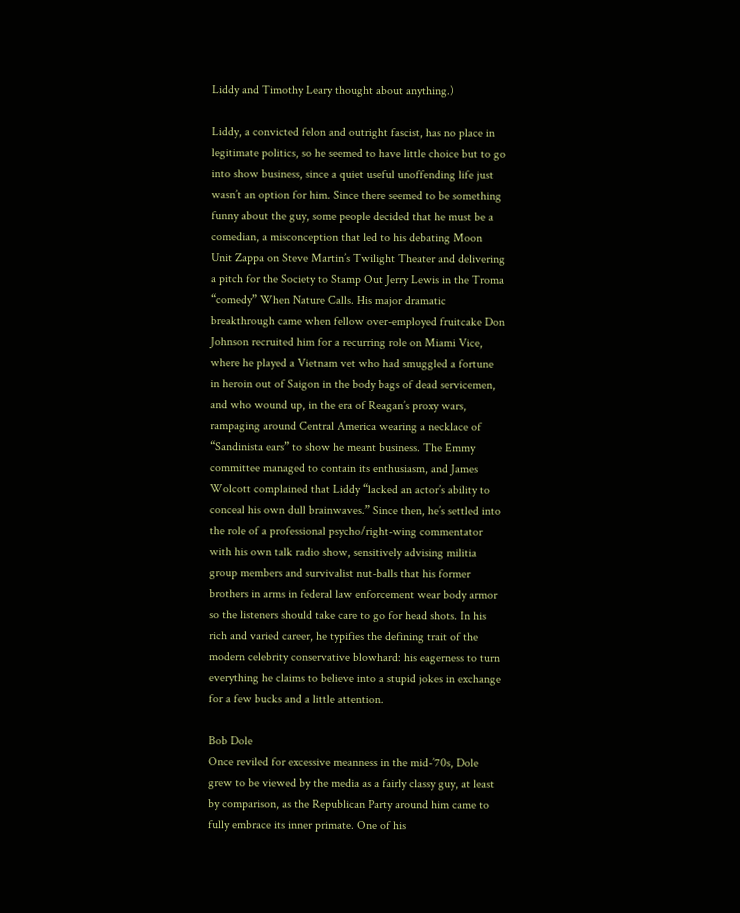Liddy and Timothy Leary thought about anything.)

Liddy, a convicted felon and outright fascist, has no place in legitimate politics, so he seemed to have little choice but to go into show business, since a quiet useful unoffending life just wasn’t an option for him. Since there seemed to be something funny about the guy, some people decided that he must be a comedian, a misconception that led to his debating Moon Unit Zappa on Steve Martin’s Twilight Theater and delivering a pitch for the Society to Stamp Out Jerry Lewis in the Troma “comedy” When Nature Calls. His major dramatic breakthrough came when fellow over-employed fruitcake Don Johnson recruited him for a recurring role on Miami Vice, where he played a Vietnam vet who had smuggled a fortune in heroin out of Saigon in the body bags of dead servicemen, and who wound up, in the era of Reagan’s proxy wars, rampaging around Central America wearing a necklace of “Sandinista ears” to show he meant business. The Emmy committee managed to contain its enthusiasm, and James Wolcott complained that Liddy “lacked an actor’s ability to conceal his own dull brainwaves.” Since then, he’s settled into the role of a professional psycho/right-wing commentator with his own talk radio show, sensitively advising militia group members and survivalist nut-balls that his former brothers in arms in federal law enforcement wear body armor so the listeners should take care to go for head shots. In his rich and varied career, he typifies the defining trait of the modern celebrity conservative blowhard: his eagerness to turn everything he claims to believe into a stupid jokes in exchange for a few bucks and a little attention.

Bob Dole
Once reviled for excessive meanness in the mid-’70s, Dole grew to be viewed by the media as a fairly classy guy, at least by comparison, as the Republican Party around him came to fully embrace its inner primate. One of his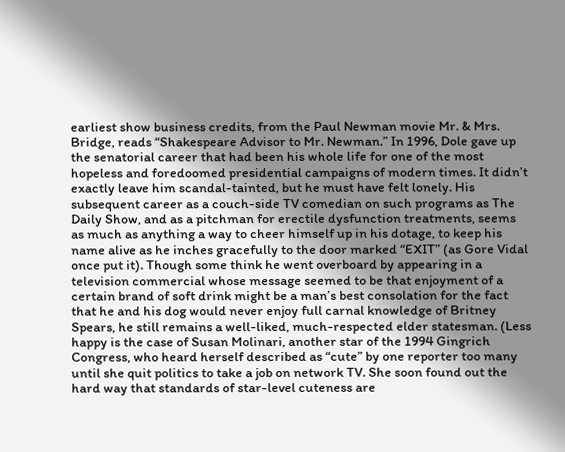earliest show business credits, from the Paul Newman movie Mr. & Mrs. Bridge, reads “Shakespeare Advisor to Mr. Newman.” In 1996, Dole gave up the senatorial career that had been his whole life for one of the most hopeless and foredoomed presidential campaigns of modern times. It didn’t exactly leave him scandal-tainted, but he must have felt lonely. His subsequent career as a couch-side TV comedian on such programs as The Daily Show, and as a pitchman for erectile dysfunction treatments, seems as much as anything a way to cheer himself up in his dotage, to keep his name alive as he inches gracefully to the door marked “EXIT” (as Gore Vidal once put it). Though some think he went overboard by appearing in a television commercial whose message seemed to be that enjoyment of a certain brand of soft drink might be a man’s best consolation for the fact that he and his dog would never enjoy full carnal knowledge of Britney Spears, he still remains a well-liked, much-respected elder statesman. (Less happy is the case of Susan Molinari, another star of the 1994 Gingrich Congress, who heard herself described as “cute” by one reporter too many until she quit politics to take a job on network TV. She soon found out the hard way that standards of star-level cuteness are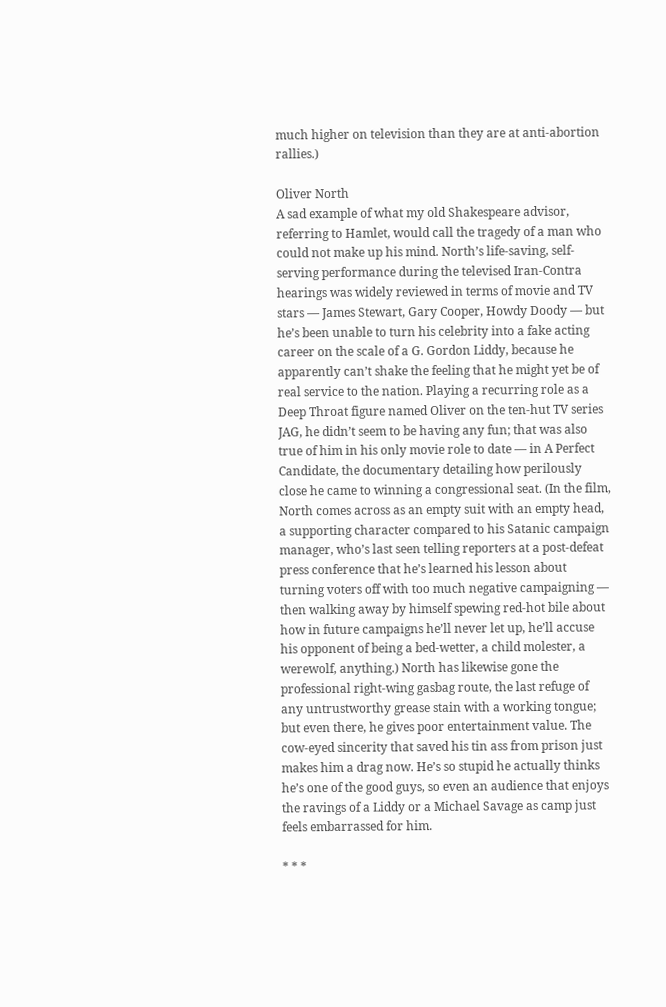much higher on television than they are at anti-abortion rallies.)

Oliver North
A sad example of what my old Shakespeare advisor, referring to Hamlet, would call the tragedy of a man who could not make up his mind. North’s life-saving, self-serving performance during the televised Iran-Contra hearings was widely reviewed in terms of movie and TV stars — James Stewart, Gary Cooper, Howdy Doody — but he’s been unable to turn his celebrity into a fake acting career on the scale of a G. Gordon Liddy, because he apparently can’t shake the feeling that he might yet be of real service to the nation. Playing a recurring role as a Deep Throat figure named Oliver on the ten-hut TV series JAG, he didn’t seem to be having any fun; that was also true of him in his only movie role to date — in A Perfect Candidate, the documentary detailing how perilously close he came to winning a congressional seat. (In the film, North comes across as an empty suit with an empty head, a supporting character compared to his Satanic campaign manager, who’s last seen telling reporters at a post-defeat press conference that he’s learned his lesson about turning voters off with too much negative campaigning — then walking away by himself spewing red-hot bile about how in future campaigns he’ll never let up, he’ll accuse his opponent of being a bed-wetter, a child molester, a werewolf, anything.) North has likewise gone the professional right-wing gasbag route, the last refuge of any untrustworthy grease stain with a working tongue; but even there, he gives poor entertainment value. The cow-eyed sincerity that saved his tin ass from prison just makes him a drag now. He’s so stupid he actually thinks he’s one of the good guys, so even an audience that enjoys the ravings of a Liddy or a Michael Savage as camp just feels embarrassed for him.

* * *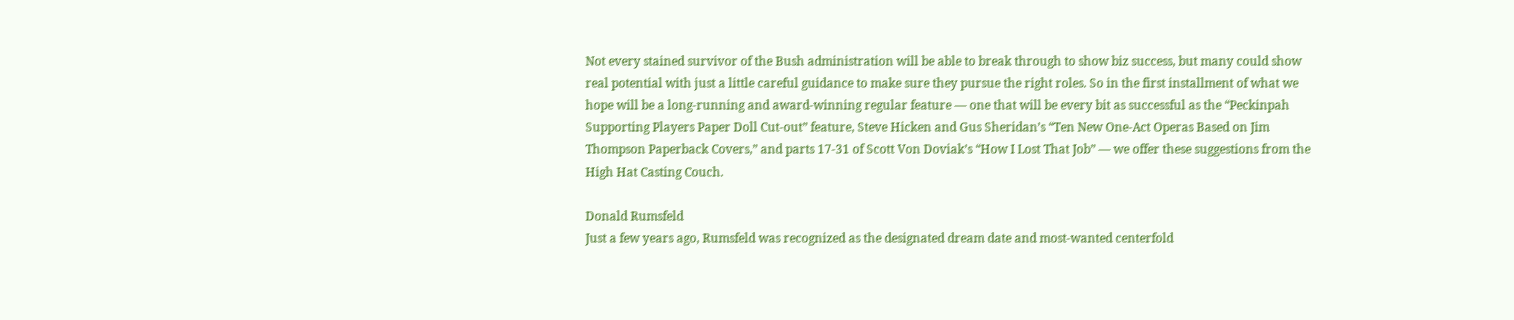Not every stained survivor of the Bush administration will be able to break through to show biz success, but many could show real potential with just a little careful guidance to make sure they pursue the right roles. So in the first installment of what we hope will be a long-running and award-winning regular feature — one that will be every bit as successful as the “Peckinpah Supporting Players Paper Doll Cut-out” feature, Steve Hicken and Gus Sheridan’s “Ten New One-Act Operas Based on Jim Thompson Paperback Covers,” and parts 17-31 of Scott Von Doviak’s “How I Lost That Job” — we offer these suggestions from the High Hat Casting Couch.

Donald Rumsfeld
Just a few years ago, Rumsfeld was recognized as the designated dream date and most-wanted centerfold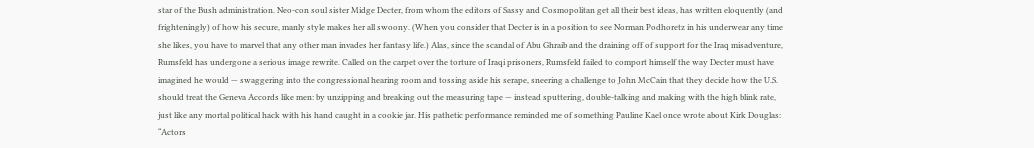star of the Bush administration. Neo-con soul sister Midge Decter, from whom the editors of Sassy and Cosmopolitan get all their best ideas, has written eloquently (and frighteningly) of how his secure, manly style makes her all swoony. (When you consider that Decter is in a position to see Norman Podhoretz in his underwear any time she likes, you have to marvel that any other man invades her fantasy life.) Alas, since the scandal of Abu Ghraib and the draining off of support for the Iraq misadventure, Rumsfeld has undergone a serious image rewrite. Called on the carpet over the torture of Iraqi prisoners, Rumsfeld failed to comport himself the way Decter must have imagined he would — swaggering into the congressional hearing room and tossing aside his serape, sneering a challenge to John McCain that they decide how the U.S. should treat the Geneva Accords like men: by unzipping and breaking out the measuring tape — instead sputtering, double-talking and making with the high blink rate, just like any mortal political hack with his hand caught in a cookie jar. His pathetic performance reminded me of something Pauline Kael once wrote about Kirk Douglas: “Actors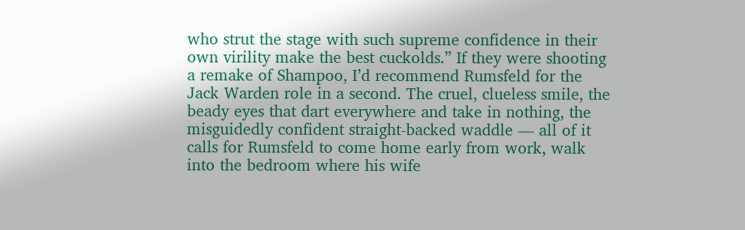who strut the stage with such supreme confidence in their own virility make the best cuckolds.” If they were shooting a remake of Shampoo, I’d recommend Rumsfeld for the Jack Warden role in a second. The cruel, clueless smile, the beady eyes that dart everywhere and take in nothing, the misguidedly confident straight-backed waddle — all of it calls for Rumsfeld to come home early from work, walk into the bedroom where his wife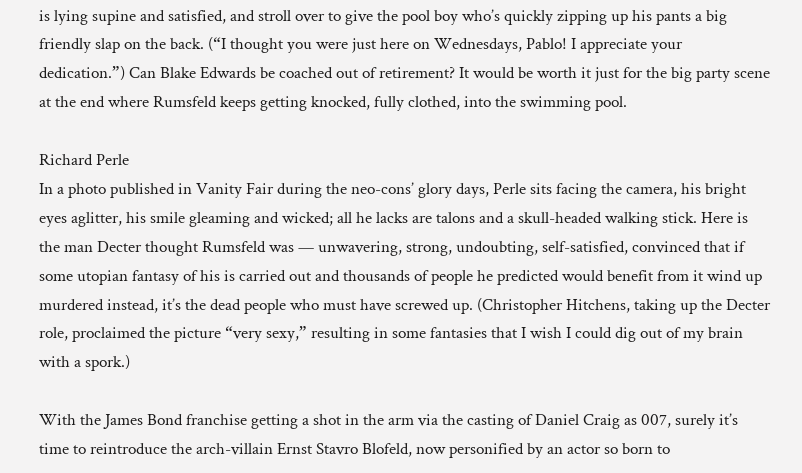is lying supine and satisfied, and stroll over to give the pool boy who’s quickly zipping up his pants a big friendly slap on the back. (“I thought you were just here on Wednesdays, Pablo! I appreciate your dedication.”) Can Blake Edwards be coached out of retirement? It would be worth it just for the big party scene at the end where Rumsfeld keeps getting knocked, fully clothed, into the swimming pool.

Richard Perle
In a photo published in Vanity Fair during the neo-cons’ glory days, Perle sits facing the camera, his bright eyes aglitter, his smile gleaming and wicked; all he lacks are talons and a skull-headed walking stick. Here is the man Decter thought Rumsfeld was — unwavering, strong, undoubting, self-satisfied, convinced that if some utopian fantasy of his is carried out and thousands of people he predicted would benefit from it wind up murdered instead, it’s the dead people who must have screwed up. (Christopher Hitchens, taking up the Decter role, proclaimed the picture “very sexy,” resulting in some fantasies that I wish I could dig out of my brain with a spork.)

With the James Bond franchise getting a shot in the arm via the casting of Daniel Craig as 007, surely it’s time to reintroduce the arch-villain Ernst Stavro Blofeld, now personified by an actor so born to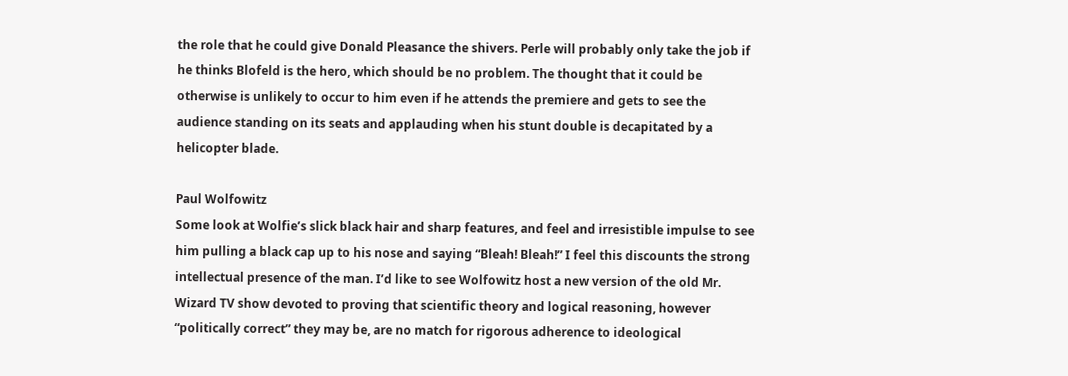the role that he could give Donald Pleasance the shivers. Perle will probably only take the job if he thinks Blofeld is the hero, which should be no problem. The thought that it could be otherwise is unlikely to occur to him even if he attends the premiere and gets to see the audience standing on its seats and applauding when his stunt double is decapitated by a helicopter blade.

Paul Wolfowitz
Some look at Wolfie’s slick black hair and sharp features, and feel and irresistible impulse to see him pulling a black cap up to his nose and saying “Bleah! Bleah!” I feel this discounts the strong intellectual presence of the man. I’d like to see Wolfowitz host a new version of the old Mr. Wizard TV show devoted to proving that scientific theory and logical reasoning, however “politically correct” they may be, are no match for rigorous adherence to ideological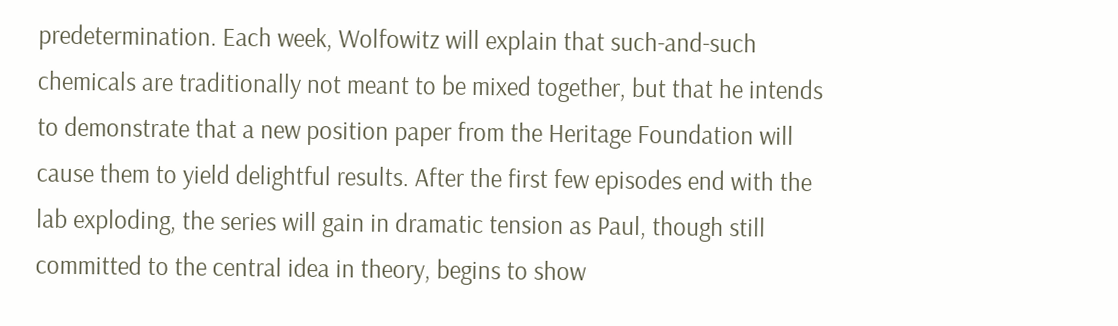predetermination. Each week, Wolfowitz will explain that such-and-such chemicals are traditionally not meant to be mixed together, but that he intends to demonstrate that a new position paper from the Heritage Foundation will cause them to yield delightful results. After the first few episodes end with the lab exploding, the series will gain in dramatic tension as Paul, though still committed to the central idea in theory, begins to show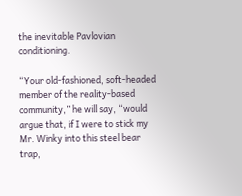the inevitable Pavlovian conditioning.

“Your old-fashioned, soft-headed member of the reality-based community,” he will say, “would argue that, if I were to stick my Mr. Winky into this steel bear trap,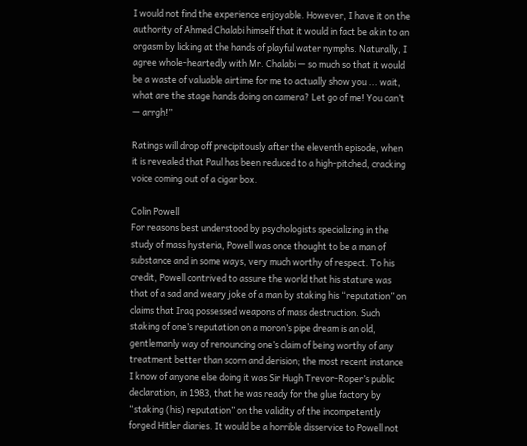I would not find the experience enjoyable. However, I have it on the authority of Ahmed Chalabi himself that it would in fact be akin to an orgasm by licking at the hands of playful water nymphs. Naturally, I agree whole-heartedly with Mr. Chalabi — so much so that it would be a waste of valuable airtime for me to actually show you ... wait, what are the stage hands doing on camera? Let go of me! You can’t — arrgh!”

Ratings will drop off precipitously after the eleventh episode, when it is revealed that Paul has been reduced to a high-pitched, cracking voice coming out of a cigar box.

Colin Powell
For reasons best understood by psychologists specializing in the study of mass hysteria, Powell was once thought to be a man of substance and in some ways, very much worthy of respect. To his credit, Powell contrived to assure the world that his stature was that of a sad and weary joke of a man by staking his “reputation” on claims that Iraq possessed weapons of mass destruction. Such staking of one’s reputation on a moron’s pipe dream is an old, gentlemanly way of renouncing one’s claim of being worthy of any treatment better than scorn and derision; the most recent instance I know of anyone else doing it was Sir Hugh Trevor-Roper’s public declaration, in 1983, that he was ready for the glue factory by “staking (his) reputation” on the validity of the incompetently forged Hitler diaries. It would be a horrible disservice to Powell not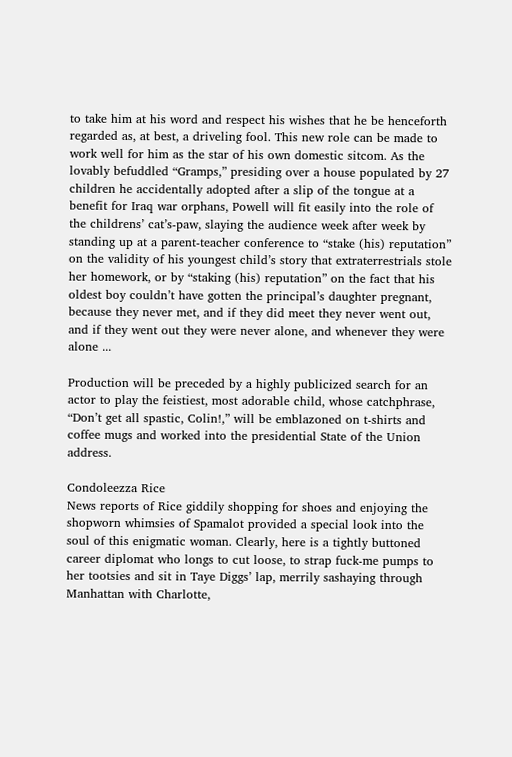to take him at his word and respect his wishes that he be henceforth regarded as, at best, a driveling fool. This new role can be made to work well for him as the star of his own domestic sitcom. As the lovably befuddled “Gramps,” presiding over a house populated by 27 children he accidentally adopted after a slip of the tongue at a benefit for Iraq war orphans, Powell will fit easily into the role of the childrens’ cat’s-paw, slaying the audience week after week by standing up at a parent-teacher conference to “stake (his) reputation” on the validity of his youngest child’s story that extraterrestrials stole her homework, or by “staking (his) reputation” on the fact that his oldest boy couldn’t have gotten the principal’s daughter pregnant, because they never met, and if they did meet they never went out, and if they went out they were never alone, and whenever they were alone ...

Production will be preceded by a highly publicized search for an actor to play the feistiest, most adorable child, whose catchphrase, “Don’t get all spastic, Colin!,” will be emblazoned on t-shirts and coffee mugs and worked into the presidential State of the Union address.

Condoleezza Rice
News reports of Rice giddily shopping for shoes and enjoying the shopworn whimsies of Spamalot provided a special look into the soul of this enigmatic woman. Clearly, here is a tightly buttoned career diplomat who longs to cut loose, to strap fuck-me pumps to her tootsies and sit in Taye Diggs’ lap, merrily sashaying through Manhattan with Charlotte,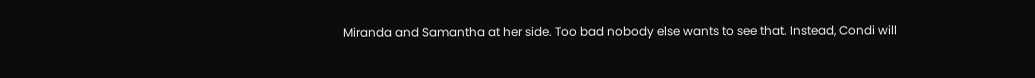Miranda and Samantha at her side. Too bad nobody else wants to see that. Instead, Condi will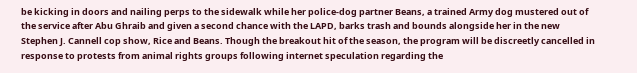be kicking in doors and nailing perps to the sidewalk while her police-dog partner Beans, a trained Army dog mustered out of the service after Abu Ghraib and given a second chance with the LAPD, barks trash and bounds alongside her in the new Stephen J. Cannell cop show, Rice and Beans. Though the breakout hit of the season, the program will be discreetly cancelled in response to protests from animal rights groups following internet speculation regarding the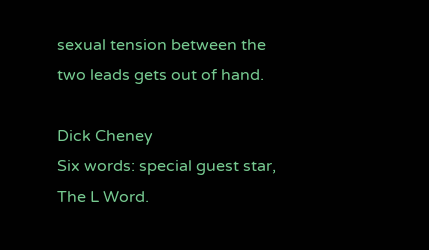sexual tension between the two leads gets out of hand.

Dick Cheney
Six words: special guest star, The L Word.